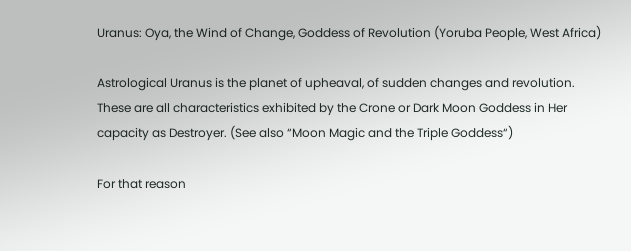Uranus: Oya, the Wind of Change, Goddess of Revolution (Yoruba People, West Africa)

Astrological Uranus is the planet of upheaval, of sudden changes and revolution. These are all characteristics exhibited by the Crone or Dark Moon Goddess in Her capacity as Destroyer. (See also “Moon Magic and the Triple Goddess“)

For that reason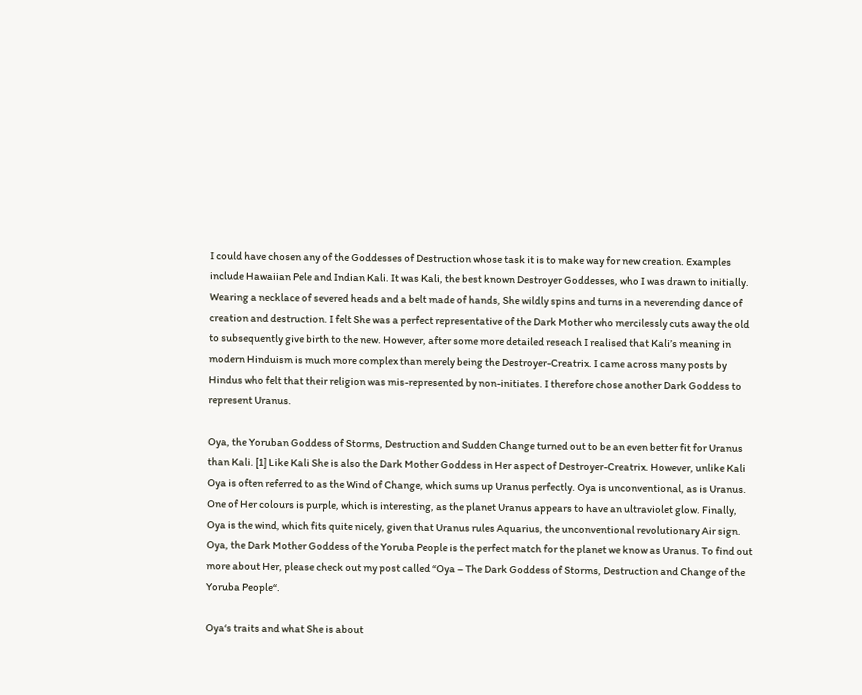I could have chosen any of the Goddesses of Destruction whose task it is to make way for new creation. Examples include Hawaiian Pele and Indian Kali. It was Kali, the best known Destroyer Goddesses, who I was drawn to initially. Wearing a necklace of severed heads and a belt made of hands, She wildly spins and turns in a neverending dance of creation and destruction. I felt She was a perfect representative of the Dark Mother who mercilessly cuts away the old to subsequently give birth to the new. However, after some more detailed reseach I realised that Kali’s meaning in modern Hinduism is much more complex than merely being the Destroyer-Creatrix. I came across many posts by Hindus who felt that their religion was mis-represented by non-initiates. I therefore chose another Dark Goddess to represent Uranus.

Oya, the Yoruban Goddess of Storms, Destruction and Sudden Change turned out to be an even better fit for Uranus than Kali. [1] Like Kali She is also the Dark Mother Goddess in Her aspect of Destroyer-Creatrix. However, unlike Kali Oya is often referred to as the Wind of Change, which sums up Uranus perfectly. Oya is unconventional, as is Uranus. One of Her colours is purple, which is interesting, as the planet Uranus appears to have an ultraviolet glow. Finally, Oya is the wind, which fits quite nicely, given that Uranus rules Aquarius, the unconventional revolutionary Air sign. Oya, the Dark Mother Goddess of the Yoruba People is the perfect match for the planet we know as Uranus. To find out more about Her, please check out my post called “Oya – The Dark Goddess of Storms, Destruction and Change of the Yoruba People“.

Oya‘s traits and what She is about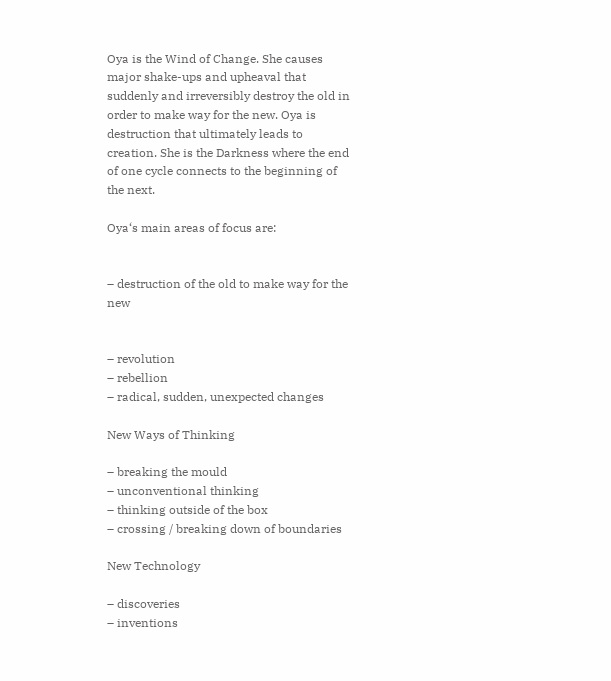Oya is the Wind of Change. She causes major shake-ups and upheaval that suddenly and irreversibly destroy the old in order to make way for the new. Oya is destruction that ultimately leads to creation. She is the Darkness where the end of one cycle connects to the beginning of the next.

Oya‘s main areas of focus are:


– destruction of the old to make way for the new


– revolution
– rebellion
– radical, sudden, unexpected changes

New Ways of Thinking

– breaking the mould
– unconventional thinking
– thinking outside of the box
– crossing / breaking down of boundaries

New Technology

– discoveries
– inventions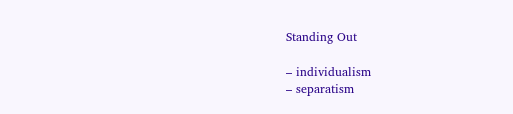Standing Out

– individualism
– separatism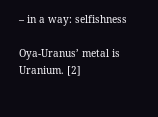– in a way: selfishness

Oya-Uranus’ metal is Uranium. [2]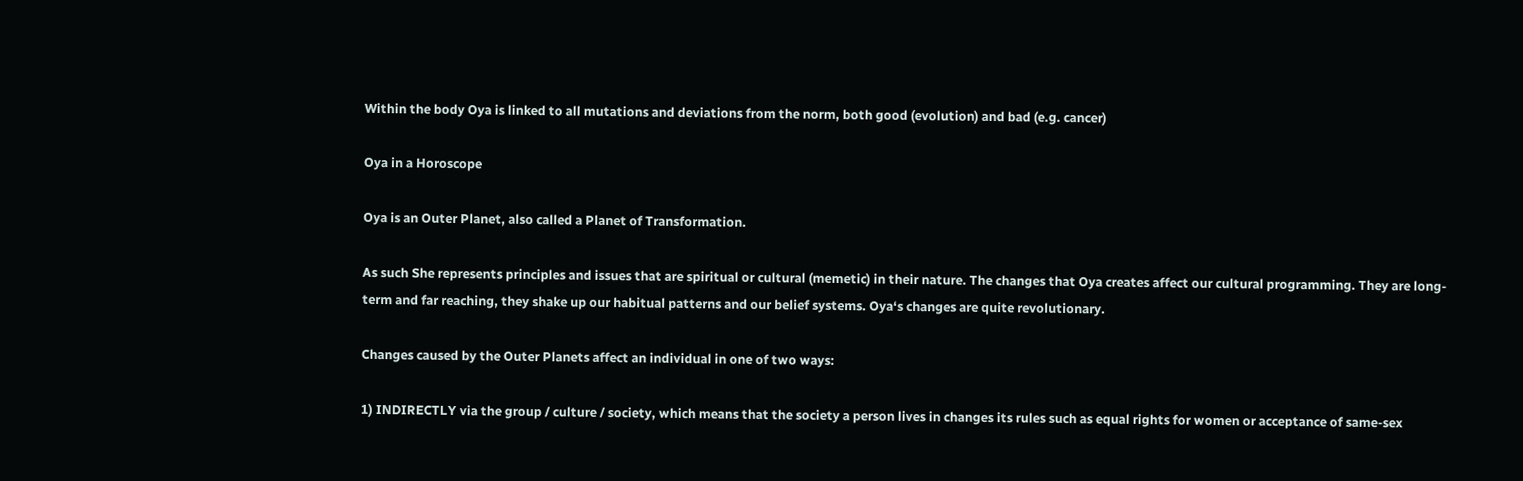Within the body Oya is linked to all mutations and deviations from the norm, both good (evolution) and bad (e.g. cancer)

Oya in a Horoscope

Oya is an Outer Planet, also called a Planet of Transformation.

As such She represents principles and issues that are spiritual or cultural (memetic) in their nature. The changes that Oya creates affect our cultural programming. They are long-term and far reaching, they shake up our habitual patterns and our belief systems. Oya‘s changes are quite revolutionary.

Changes caused by the Outer Planets affect an individual in one of two ways:

1) INDIRECTLY via the group / culture / society, which means that the society a person lives in changes its rules such as equal rights for women or acceptance of same-sex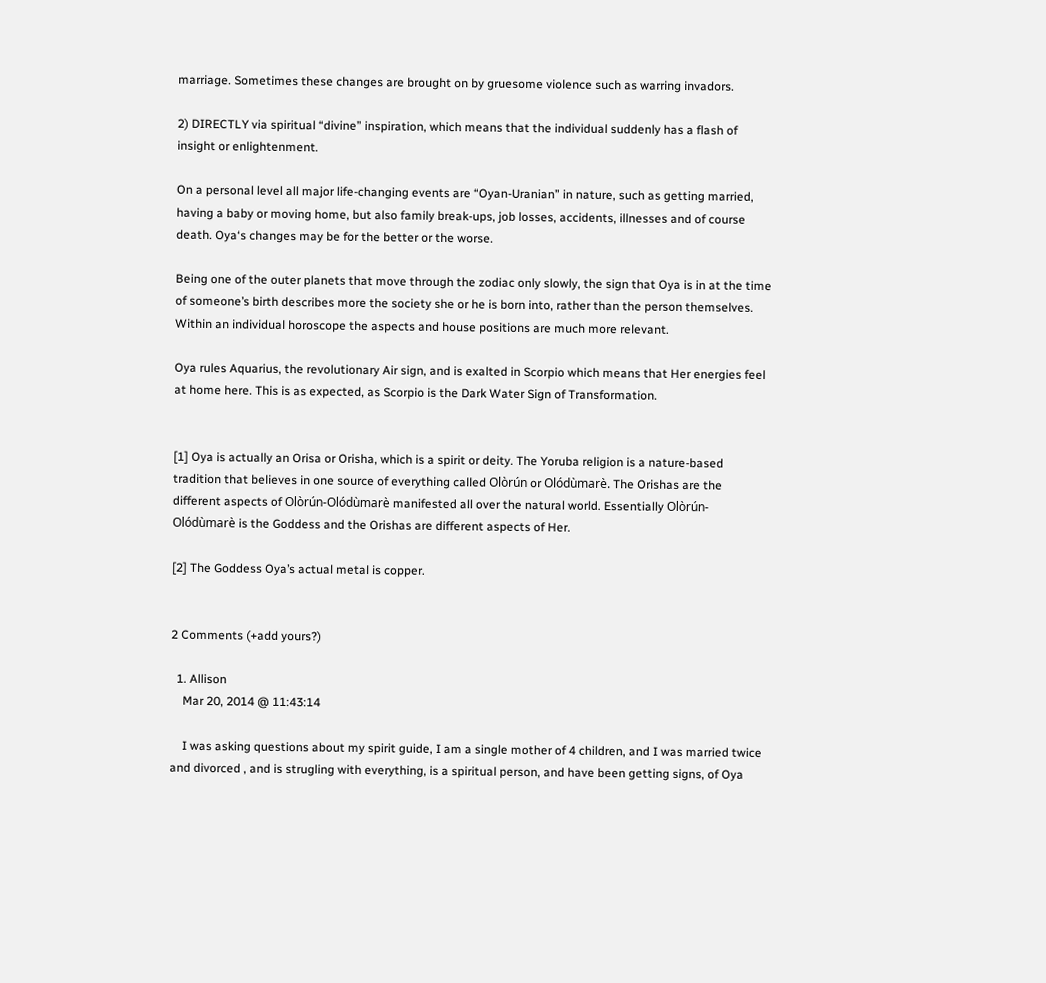marriage. Sometimes these changes are brought on by gruesome violence such as warring invadors.

2) DIRECTLY via spiritual “divine” inspiration, which means that the individual suddenly has a flash of insight or enlightenment.

On a personal level all major life-changing events are “Oyan-Uranian” in nature, such as getting married, having a baby or moving home, but also family break-ups, job losses, accidents, illnesses and of course death. Oya‘s changes may be for the better or the worse.

Being one of the outer planets that move through the zodiac only slowly, the sign that Oya is in at the time of someone’s birth describes more the society she or he is born into, rather than the person themselves. Within an individual horoscope the aspects and house positions are much more relevant.

Oya rules Aquarius, the revolutionary Air sign, and is exalted in Scorpio which means that Her energies feel at home here. This is as expected, as Scorpio is the Dark Water Sign of Transformation.


[1] Oya is actually an Orisa or Orisha, which is a spirit or deity. The Yoruba religion is a nature-based tradition that believes in one source of everything called Olòrún or Olódùmarè. The Orishas are the different aspects of Olòrún-Olódùmarè manifested all over the natural world. Essentially Olòrún-Olódùmarè is the Goddess and the Orishas are different aspects of Her.

[2] The Goddess Oya’s actual metal is copper.


2 Comments (+add yours?)

  1. Allison
    Mar 20, 2014 @ 11:43:14

    I was asking questions about my spirit guide, I am a single mother of 4 children, and I was married twice and divorced , and is strugling with everything, is a spiritual person, and have been getting signs, of Oya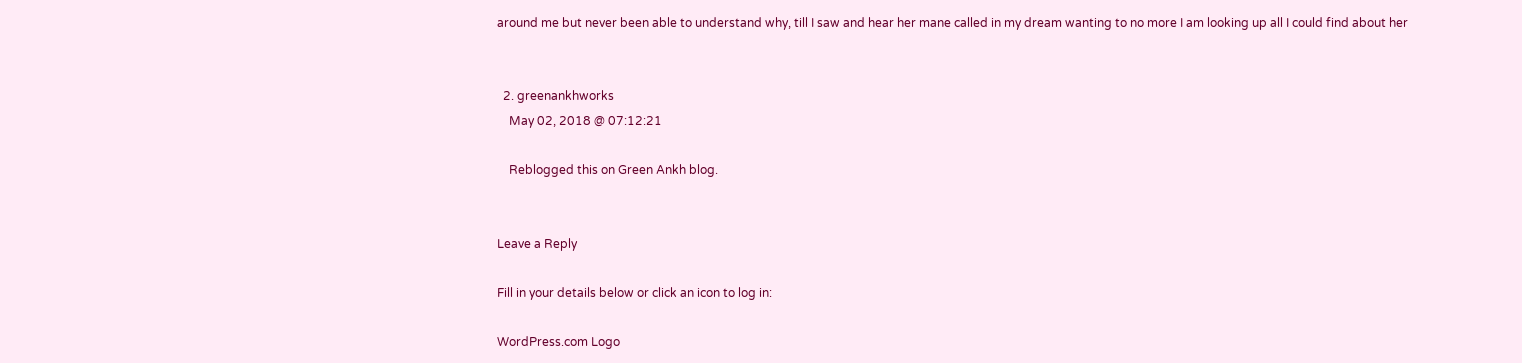around me but never been able to understand why, till I saw and hear her mane called in my dream wanting to no more I am looking up all I could find about her


  2. greenankhworks
    May 02, 2018 @ 07:12:21

    Reblogged this on Green Ankh blog.


Leave a Reply

Fill in your details below or click an icon to log in:

WordPress.com Logo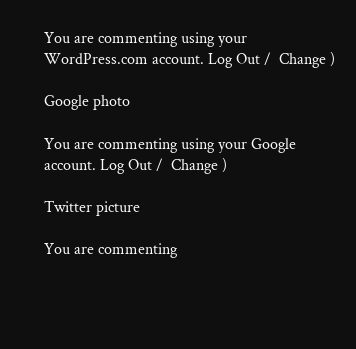You are commenting using your WordPress.com account. Log Out /  Change )

Google photo

You are commenting using your Google account. Log Out /  Change )

Twitter picture

You are commenting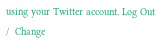using your Twitter account. Log Out /  Change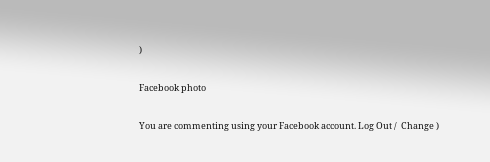)

Facebook photo

You are commenting using your Facebook account. Log Out /  Change )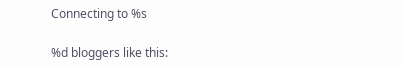Connecting to %s

%d bloggers like this: